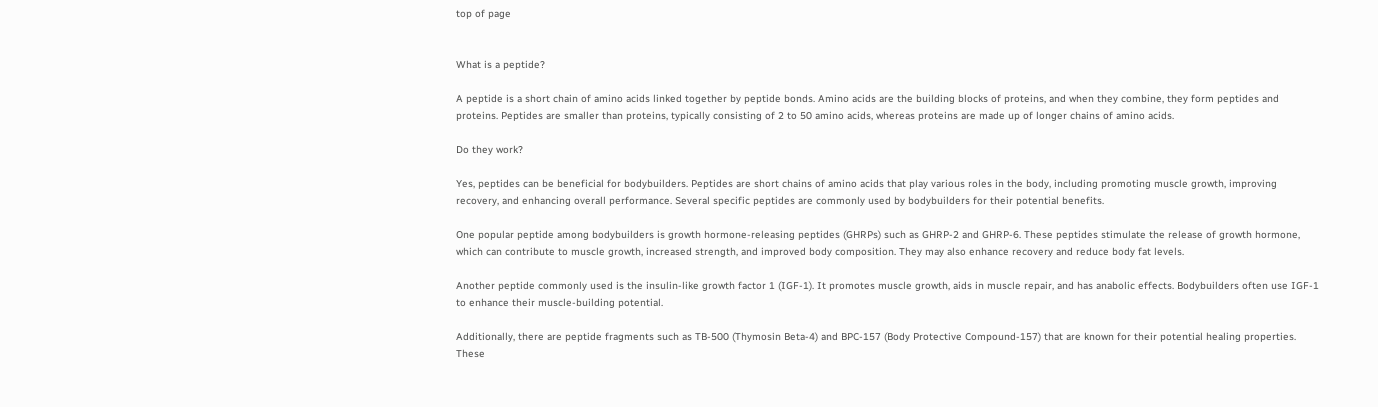top of page


What is a peptide?

A peptide is a short chain of amino acids linked together by peptide bonds. Amino acids are the building blocks of proteins, and when they combine, they form peptides and proteins. Peptides are smaller than proteins, typically consisting of 2 to 50 amino acids, whereas proteins are made up of longer chains of amino acids.

Do they work?

Yes, peptides can be beneficial for bodybuilders. Peptides are short chains of amino acids that play various roles in the body, including promoting muscle growth, improving recovery, and enhancing overall performance. Several specific peptides are commonly used by bodybuilders for their potential benefits.

One popular peptide among bodybuilders is growth hormone-releasing peptides (GHRPs) such as GHRP-2 and GHRP-6. These peptides stimulate the release of growth hormone, which can contribute to muscle growth, increased strength, and improved body composition. They may also enhance recovery and reduce body fat levels.

Another peptide commonly used is the insulin-like growth factor 1 (IGF-1). It promotes muscle growth, aids in muscle repair, and has anabolic effects. Bodybuilders often use IGF-1 to enhance their muscle-building potential.

Additionally, there are peptide fragments such as TB-500 (Thymosin Beta-4) and BPC-157 (Body Protective Compound-157) that are known for their potential healing properties. These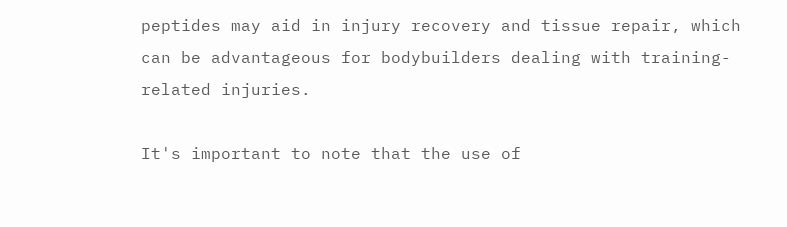peptides may aid in injury recovery and tissue repair, which can be advantageous for bodybuilders dealing with training-related injuries.

It's important to note that the use of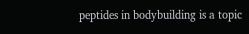peptides in bodybuilding is a topic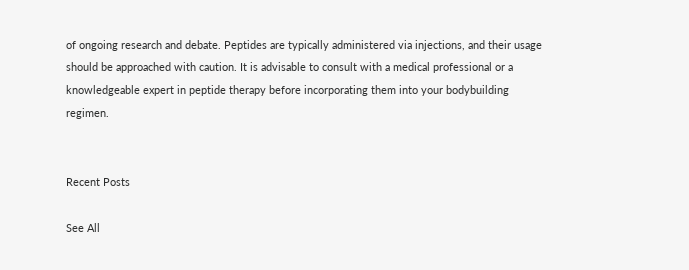of ongoing research and debate. Peptides are typically administered via injections, and their usage should be approached with caution. It is advisable to consult with a medical professional or a knowledgeable expert in peptide therapy before incorporating them into your bodybuilding regimen.


Recent Posts

See All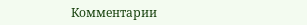Комментарии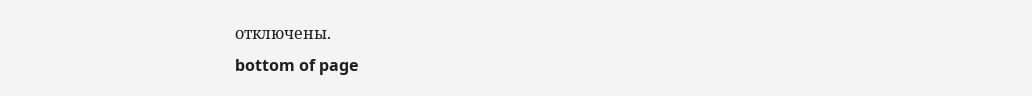отключены.
bottom of page